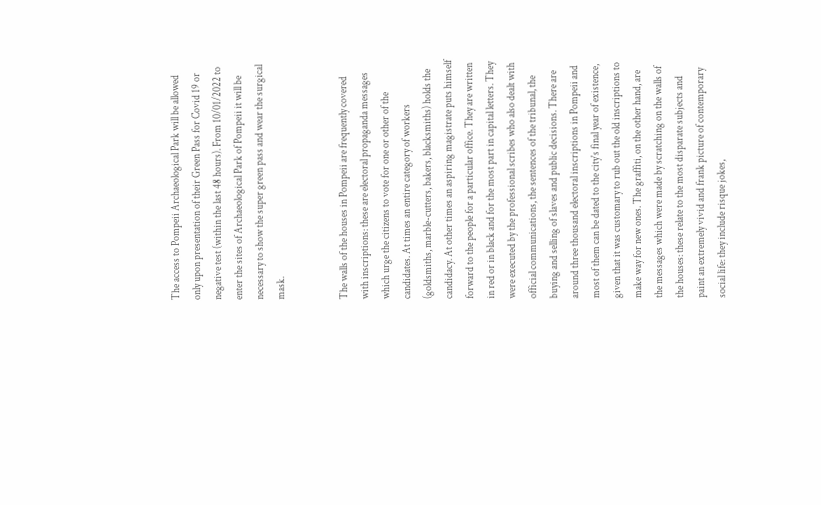The access to Pompeii Archaeological Park will be allowed only upon presentation of their Green Pass for Covid 19 or negative test (within the last 48 hours). From 10/01/2022 to enter the sites of Archaeological Park of Pompeii it will be necessary to show the super green pass and wear the surgical mask.


The walls of the houses in Pompeii are frequently covered with inscriptions: these are electoral propaganda messages which urge the citizens to vote for one or other of the candidates. At times an entire category of workers (goldsmiths, marble-cutters, bakers, blacksmiths) holds the candidacy. At other times an aspiring magistrate puts himself forward to the people for a particular office. They are written in red or in black and for the most part in capital letters. They were executed by the professional scribes who also dealt with official communications, the sentences of the tribunal, the buying and selling of slaves and public decisions. There are around three thousand electoral inscriptions in Pompeii and most of them can be dated to the city's final year of existence, given that it was customary to rub out the old inscriptions to make way for new ones. The graffiti, on the other hand, are the messages which were made by scratching on the walls of the houses: these relate to the most disparate subjects and paint an extremely vivid and frank picture of contemporary social life: they include risque jokes,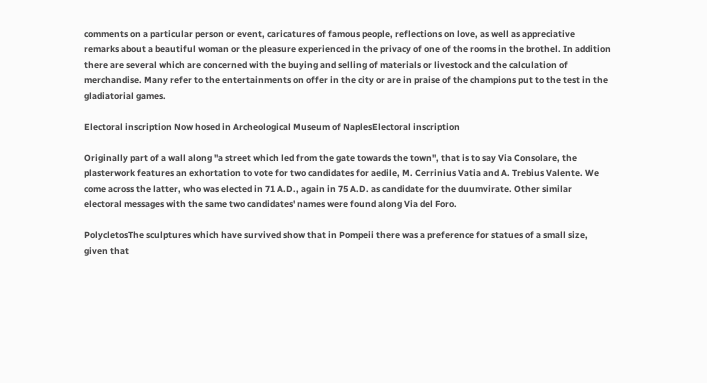comments on a particular person or event, caricatures of famous people, reflections on love, as well as appreciative remarks about a beautiful woman or the pleasure experienced in the privacy of one of the rooms in the brothel. In addition there are several which are concerned with the buying and selling of materials or livestock and the calculation of merchandise. Many refer to the entertainments on offer in the city or are in praise of the champions put to the test in the gladiatorial games.

Electoral inscription Now hosed in Archeological Museum of NaplesElectoral inscription

Originally part of a wall along "a street which led from the gate towards the town", that is to say Via Consolare, the plasterwork features an exhortation to vote for two candidates for aedile, M. Cerrinius Vatia and A. Trebius Valente. We come across the latter, who was elected in 71 A.D., again in 75 A.D. as candidate for the duumvirate. Other similar electoral messages with the same two candidates' names were found along Via del Foro.

PolycletosThe sculptures which have survived show that in Pompeii there was a preference for statues of a small size, given that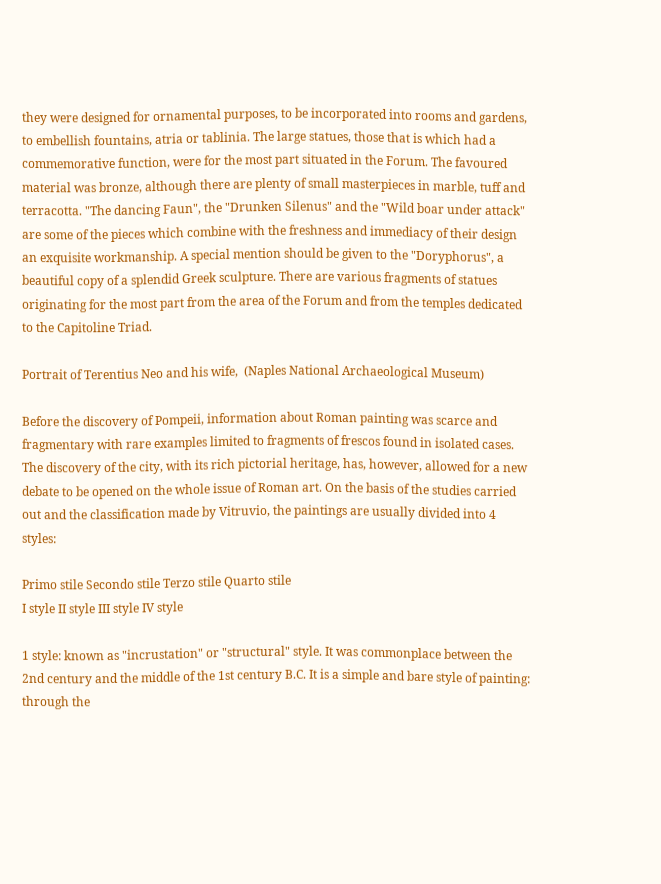they were designed for ornamental purposes, to be incorporated into rooms and gardens, to embellish fountains, atria or tablinia. The large statues, those that is which had a commemorative function, were for the most part situated in the Forum. The favoured material was bronze, although there are plenty of small masterpieces in marble, tuff and terracotta. "The dancing Faun", the "Drunken Silenus" and the "Wild boar under attack" are some of the pieces which combine with the freshness and immediacy of their design an exquisite workmanship. A special mention should be given to the "Doryphorus", a beautiful copy of a splendid Greek sculpture. There are various fragments of statues originating for the most part from the area of the Forum and from the temples dedicated to the Capitoline Triad.

Portrait of Terentius Neo and his wife,  (Naples National Archaeological Museum)

Before the discovery of Pompeii, information about Roman painting was scarce and fragmentary with rare examples limited to fragments of frescos found in isolated cases. The discovery of the city, with its rich pictorial heritage, has, however, allowed for a new debate to be opened on the whole issue of Roman art. On the basis of the studies carried out and the classification made by Vitruvio, the paintings are usually divided into 4 styles:

Primo stile Secondo stile Terzo stile Quarto stile
I style II style III style IV style

1 style: known as "incrustation" or "structural" style. It was commonplace between the 2nd century and the middle of the 1st century B.C. It is a simple and bare style of painting: through the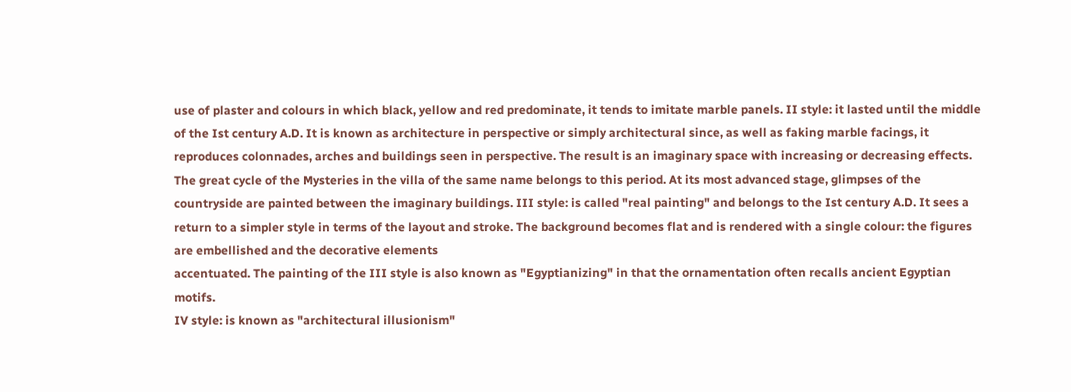use of plaster and colours in which black, yellow and red predominate, it tends to imitate marble panels. II style: it lasted until the middle of the Ist century A.D. It is known as architecture in perspective or simply architectural since, as well as faking marble facings, it reproduces colonnades, arches and buildings seen in perspective. The result is an imaginary space with increasing or decreasing effects. The great cycle of the Mysteries in the villa of the same name belongs to this period. At its most advanced stage, glimpses of the countryside are painted between the imaginary buildings. III style: is called "real painting" and belongs to the Ist century A.D. It sees a return to a simpler style in terms of the layout and stroke. The background becomes flat and is rendered with a single colour: the figures are embellished and the decorative elements
accentuated. The painting of the III style is also known as "Egyptianizing" in that the ornamentation often recalls ancient Egyptian motifs.
IV style: is known as "architectural illusionism"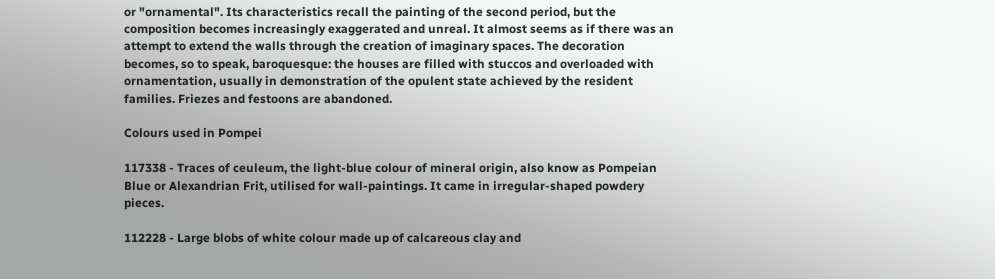or "ornamental". Its characteristics recall the painting of the second period, but the composition becomes increasingly exaggerated and unreal. It almost seems as if there was an attempt to extend the walls through the creation of imaginary spaces. The decoration becomes, so to speak, baroquesque: the houses are filled with stuccos and overloaded with ornamentation, usually in demonstration of the opulent state achieved by the resident families. Friezes and festoons are abandoned.

Colours used in Pompei

117338 - Traces of ceuleum, the light-blue colour of mineral origin, also know as Pompeian Blue or Alexandrian Frit, utilised for wall-paintings. It came in irregular-shaped powdery pieces.

112228 - Large blobs of white colour made up of calcareous clay and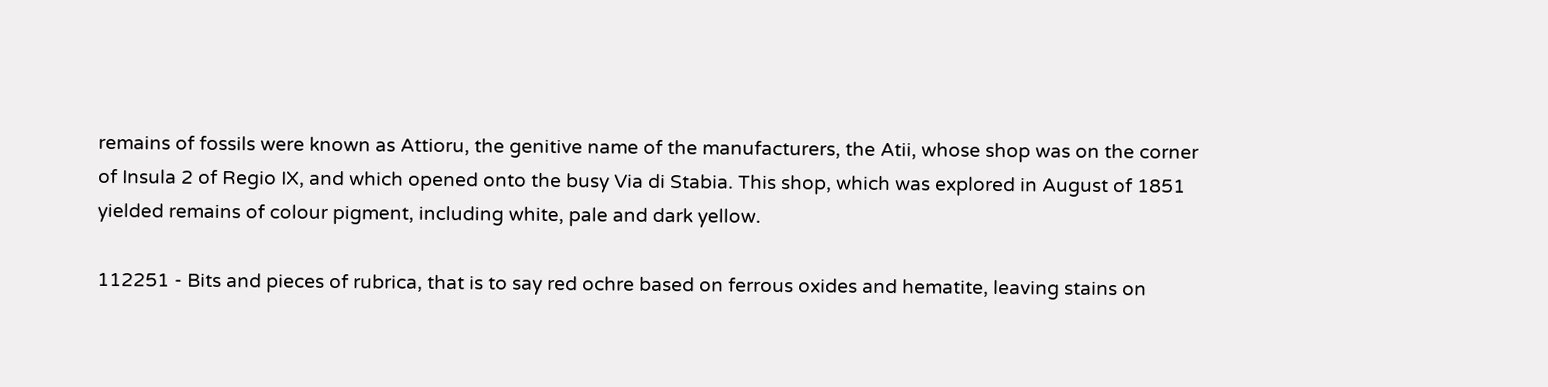remains of fossils were known as Attioru, the genitive name of the manufacturers, the Atii, whose shop was on the corner of Insula 2 of Regio IX, and which opened onto the busy Via di Stabia. This shop, which was explored in August of 1851 yielded remains of colour pigment, including white, pale and dark yellow.

112251 - Bits and pieces of rubrica, that is to say red ochre based on ferrous oxides and hematite, leaving stains on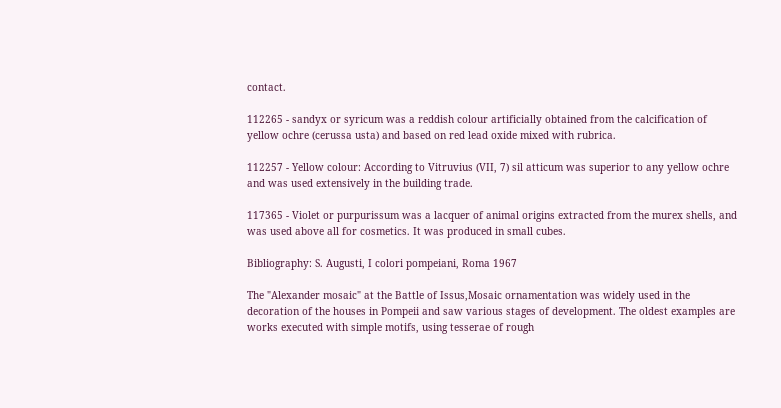contact.

112265 - sandyx or syricum was a reddish colour artificially obtained from the calcification of yellow ochre (cerussa usta) and based on red lead oxide mixed with rubrica.

112257 - Yellow colour: According to Vitruvius (VII, 7) sil atticum was superior to any yellow ochre and was used extensively in the building trade.

117365 - Violet or purpurissum was a lacquer of animal origins extracted from the murex shells, and was used above all for cosmetics. It was produced in small cubes.

Bibliography: S. Augusti, I colori pompeiani, Roma 1967

The "Alexander mosaic" at the Battle of Issus,Mosaic ornamentation was widely used in the decoration of the houses in Pompeii and saw various stages of development. The oldest examples are works executed with simple motifs, using tesserae of rough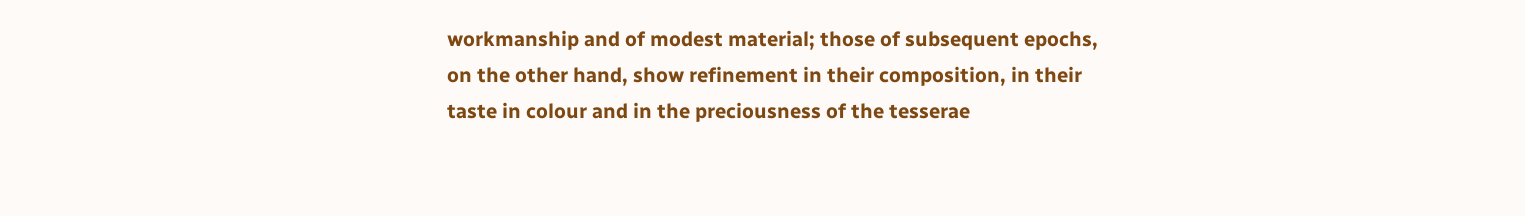workmanship and of modest material; those of subsequent epochs, on the other hand, show refinement in their composition, in their taste in colour and in the preciousness of the tesserae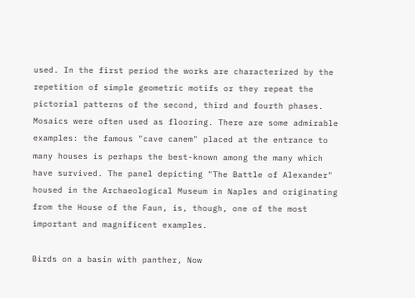used. In the first period the works are characterized by the repetition of simple geometric motifs or they repeat the pictorial patterns of the second, third and fourth phases. Mosaics were often used as flooring. There are some admirable examples: the famous "cave canem" placed at the entrance to many houses is perhaps the best-known among the many which have survived. The panel depicting "The Battle of Alexander" housed in the Archaeological Museum in Naples and originating from the House of the Faun, is, though, one of the most important and magnificent examples.

Birds on a basin with panther, Now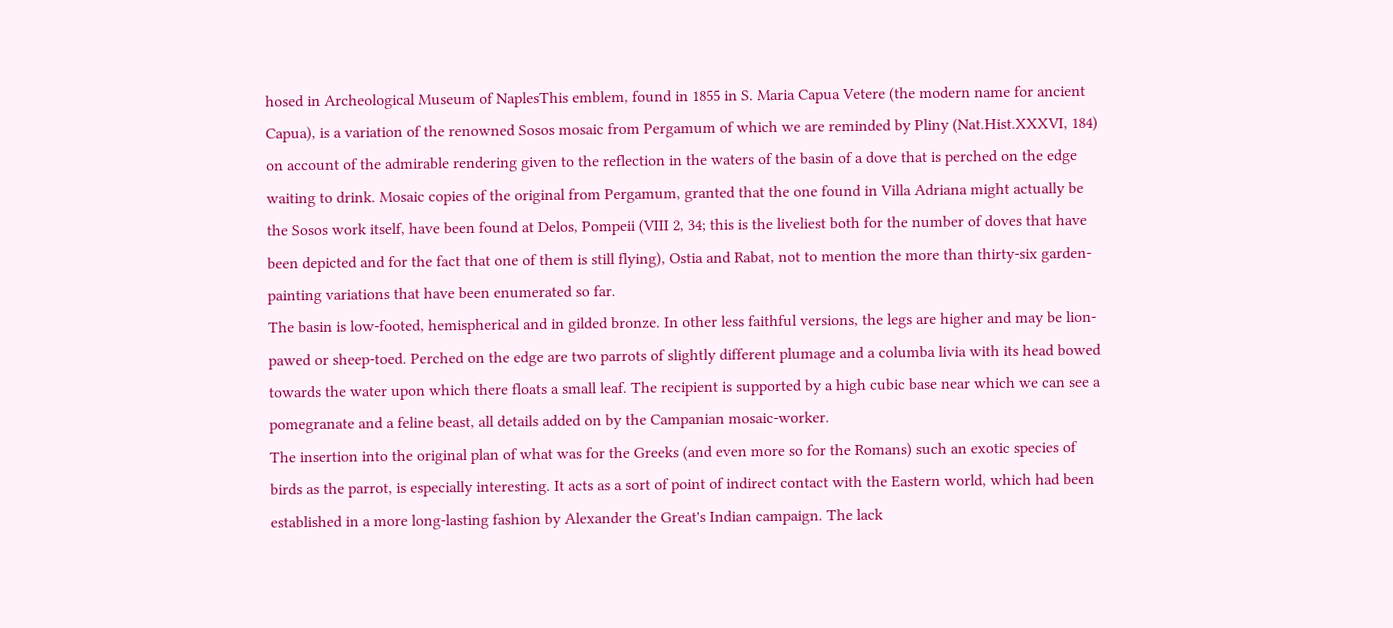hosed in Archeological Museum of NaplesThis emblem, found in 1855 in S. Maria Capua Vetere (the modern name for ancient Capua), is a variation of the renowned Sosos mosaic from Pergamum of which we are reminded by Pliny (Nat.Hist.XXXVI, 184) on account of the admirable rendering given to the reflection in the waters of the basin of a dove that is perched on the edge waiting to drink. Mosaic copies of the original from Pergamum, granted that the one found in Villa Adriana might actually be the Sosos work itself, have been found at Delos, Pompeii (VIII 2, 34; this is the liveliest both for the number of doves that have been depicted and for the fact that one of them is still flying), Ostia and Rabat, not to mention the more than thirty-six garden-painting variations that have been enumerated so far.
The basin is low-footed, hemispherical and in gilded bronze. In other less faithful versions, the legs are higher and may be lion-pawed or sheep-toed. Perched on the edge are two parrots of slightly different plumage and a columba livia with its head bowed towards the water upon which there floats a small leaf. The recipient is supported by a high cubic base near which we can see a pomegranate and a feline beast, all details added on by the Campanian mosaic-worker.
The insertion into the original plan of what was for the Greeks (and even more so for the Romans) such an exotic species of birds as the parrot, is especially interesting. It acts as a sort of point of indirect contact with the Eastern world, which had been established in a more long-lasting fashion by Alexander the Great's Indian campaign. The lack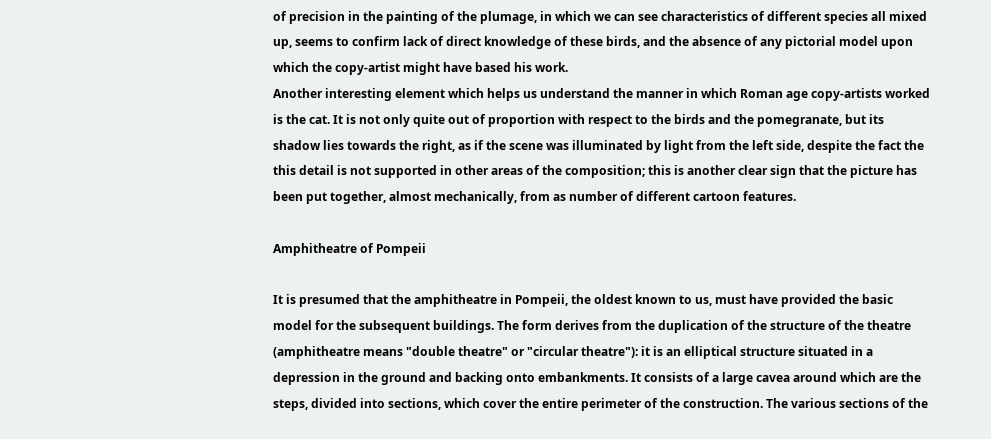of precision in the painting of the plumage, in which we can see characteristics of different species all mixed up, seems to confirm lack of direct knowledge of these birds, and the absence of any pictorial model upon which the copy-artist might have based his work.
Another interesting element which helps us understand the manner in which Roman age copy-artists worked is the cat. It is not only quite out of proportion with respect to the birds and the pomegranate, but its shadow lies towards the right, as if the scene was illuminated by light from the left side, despite the fact the this detail is not supported in other areas of the composition; this is another clear sign that the picture has been put together, almost mechanically, from as number of different cartoon features.

Amphitheatre of Pompeii

It is presumed that the amphitheatre in Pompeii, the oldest known to us, must have provided the basic model for the subsequent buildings. The form derives from the duplication of the structure of the theatre (amphitheatre means "double theatre" or "circular theatre"): it is an elliptical structure situated in a depression in the ground and backing onto embankments. It consists of a large cavea around which are the steps, divided into sections, which cover the entire perimeter of the construction. The various sections of the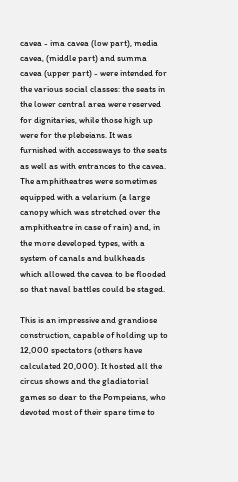cavea - ima cavea (low part), media cavea, (middle part) and summa cavea (upper part) - were intended for the various social classes: the seats in the lower central area were reserved for dignitaries, while those high up were for the plebeians. It was furnished with accessways to the seats as well as with entrances to the cavea. The amphitheatres were sometimes equipped with a velarium (a large canopy which was stretched over the amphitheatre in case of rain) and, in the more developed types, with a system of canals and bulkheads which allowed the cavea to be flooded so that naval battles could be staged.

This is an impressive and grandiose construction, capable of holding up to 12,000 spectators (others have calculated 20,000). It hosted all the circus shows and the gladiatorial games so dear to the Pompeians, who devoted most of their spare time to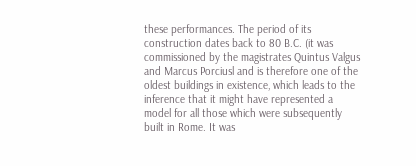these performances. The period of its construction dates back to 80 B.C. (it was commissioned by the magistrates Quintus Valgus and Marcus Porciusl and is therefore one of the oldest buildings in existence, which leads to the inference that it might have represented a model for all those which were subsequently built in Rome. It was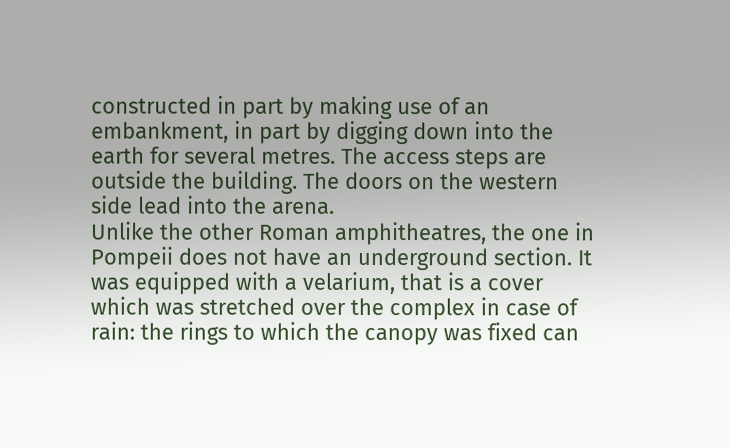constructed in part by making use of an embankment, in part by digging down into the earth for several metres. The access steps are outside the building. The doors on the western side lead into the arena.
Unlike the other Roman amphitheatres, the one in Pompeii does not have an underground section. It was equipped with a velarium, that is a cover which was stretched over the complex in case of rain: the rings to which the canopy was fixed can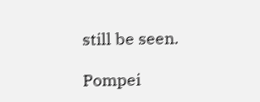still be seen.

Pompei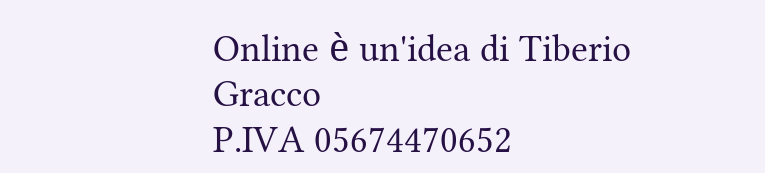Online è un'idea di Tiberio Gracco
P.IVA 05674470652